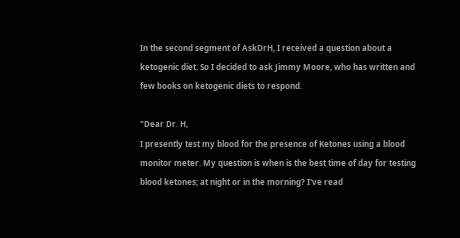In the second segment of AskDrH, I received a question about a ketogenic diet. So I decided to ask Jimmy Moore, who has written and few books on ketogenic diets to respond.

"Dear Dr. H,
I presently test my blood for the presence of Ketones using a blood monitor meter. My question is when is the best time of day for testing blood ketones; at night or in the morning? I've read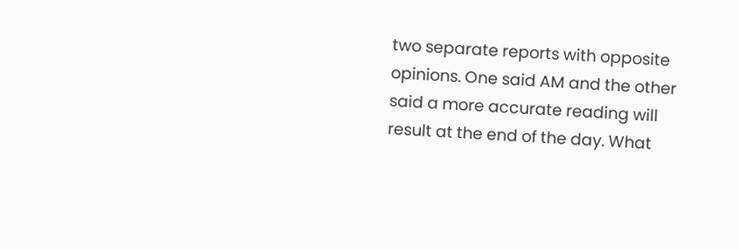two separate reports with opposite opinions. One said AM and the other said a more accurate reading will result at the end of the day. What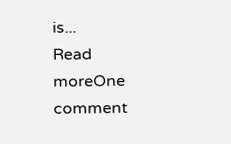is...
Read moreOne comment